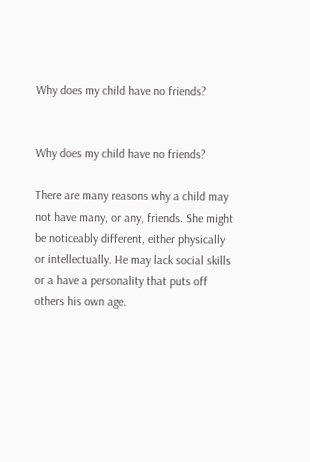Why does my child have no friends?


Why does my child have no friends?

There are many reasons why a child may not have many, or any, friends. She might be noticeably different, either physically or intellectually. He may lack social skills or a have a personality that puts off others his own age.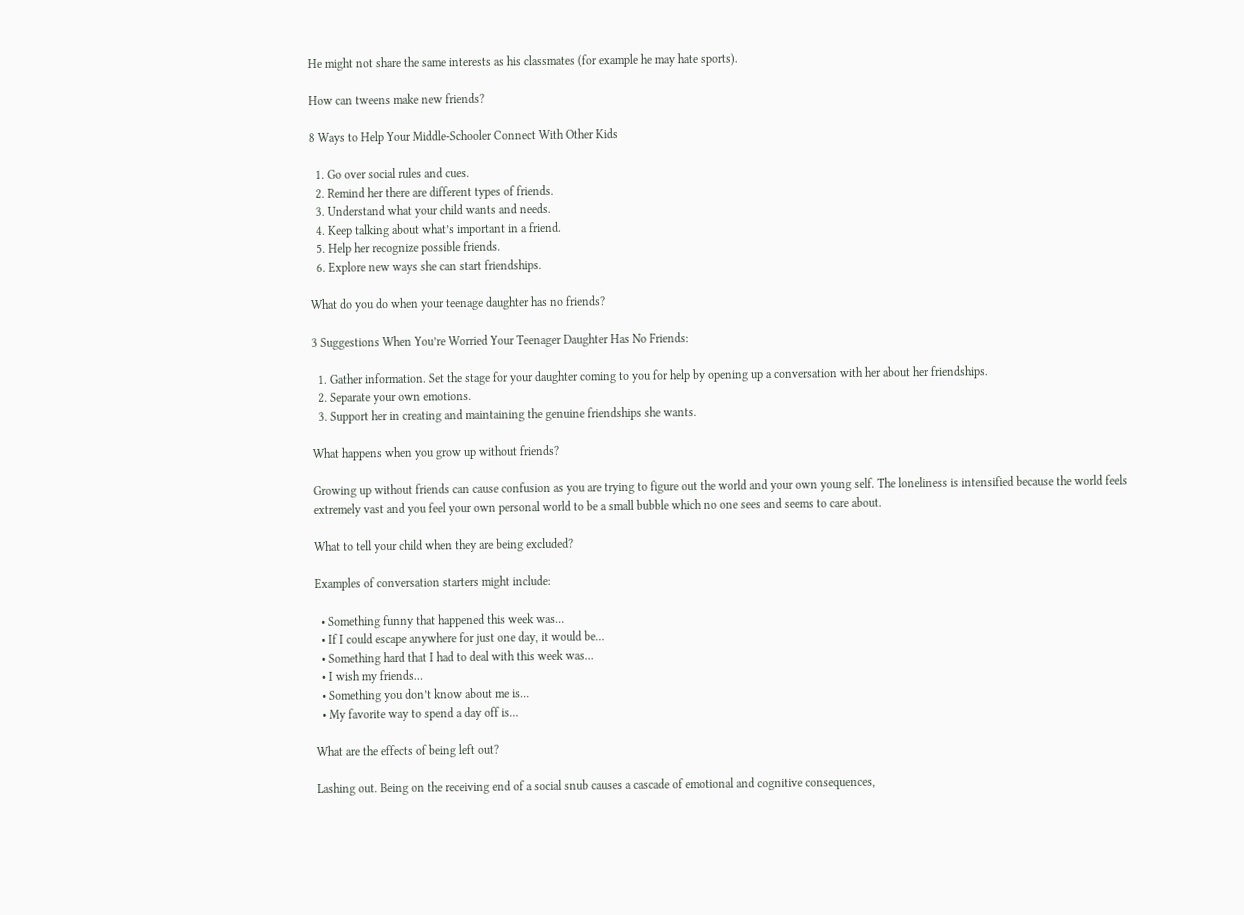He might not share the same interests as his classmates (for example he may hate sports).

How can tweens make new friends?

8 Ways to Help Your Middle-Schooler Connect With Other Kids

  1. Go over social rules and cues.
  2. Remind her there are different types of friends.
  3. Understand what your child wants and needs.
  4. Keep talking about what’s important in a friend.
  5. Help her recognize possible friends.
  6. Explore new ways she can start friendships.

What do you do when your teenage daughter has no friends?

3 Suggestions When You’re Worried Your Teenager Daughter Has No Friends:

  1. Gather information. Set the stage for your daughter coming to you for help by opening up a conversation with her about her friendships.
  2. Separate your own emotions.
  3. Support her in creating and maintaining the genuine friendships she wants.

What happens when you grow up without friends?

Growing up without friends can cause confusion as you are trying to figure out the world and your own young self. The loneliness is intensified because the world feels extremely vast and you feel your own personal world to be a small bubble which no one sees and seems to care about.

What to tell your child when they are being excluded?

Examples of conversation starters might include:

  • Something funny that happened this week was…
  • If I could escape anywhere for just one day, it would be…
  • Something hard that I had to deal with this week was…
  • I wish my friends…
  • Something you don’t know about me is…
  • My favorite way to spend a day off is…

What are the effects of being left out?

Lashing out. Being on the receiving end of a social snub causes a cascade of emotional and cognitive consequences,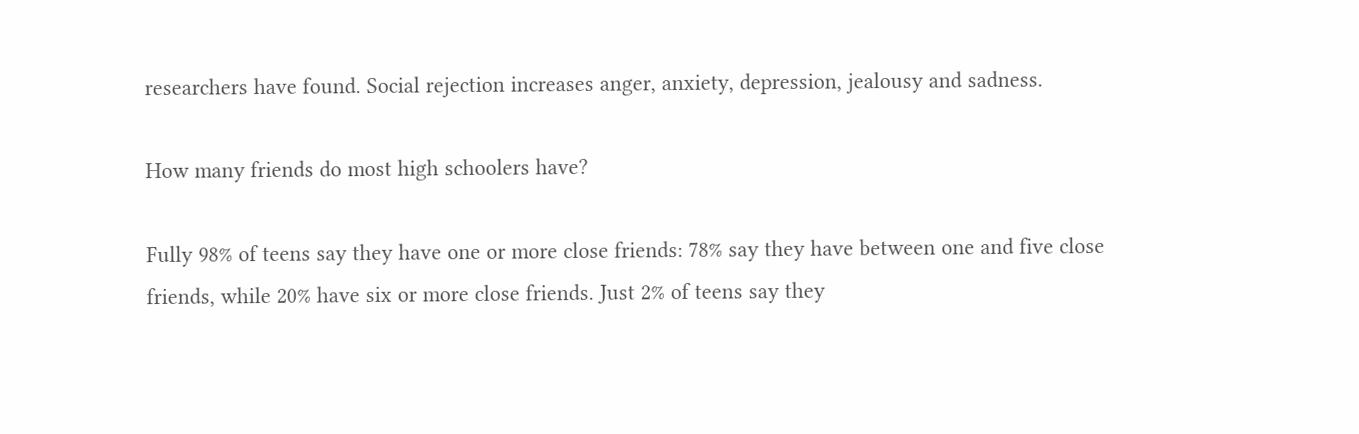researchers have found. Social rejection increases anger, anxiety, depression, jealousy and sadness.

How many friends do most high schoolers have?

Fully 98% of teens say they have one or more close friends: 78% say they have between one and five close friends, while 20% have six or more close friends. Just 2% of teens say they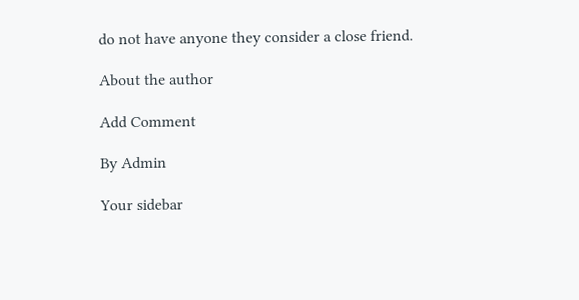do not have anyone they consider a close friend.

About the author

Add Comment

By Admin

Your sidebar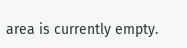area is currently empty.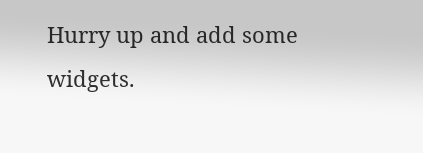Hurry up and add some widgets.